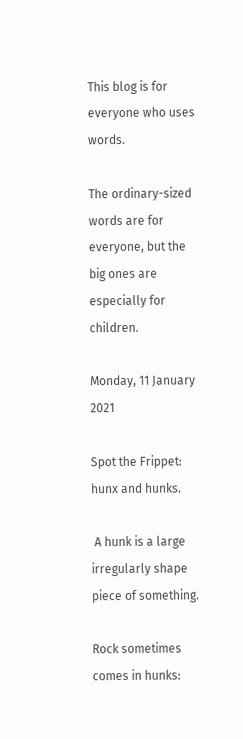This blog is for everyone who uses words.

The ordinary-sized words are for everyone, but the big ones are especially for children.

Monday, 11 January 2021

Spot the Frippet: hunx and hunks.

 A hunk is a large irregularly shape piece of something.

Rock sometimes comes in hunks: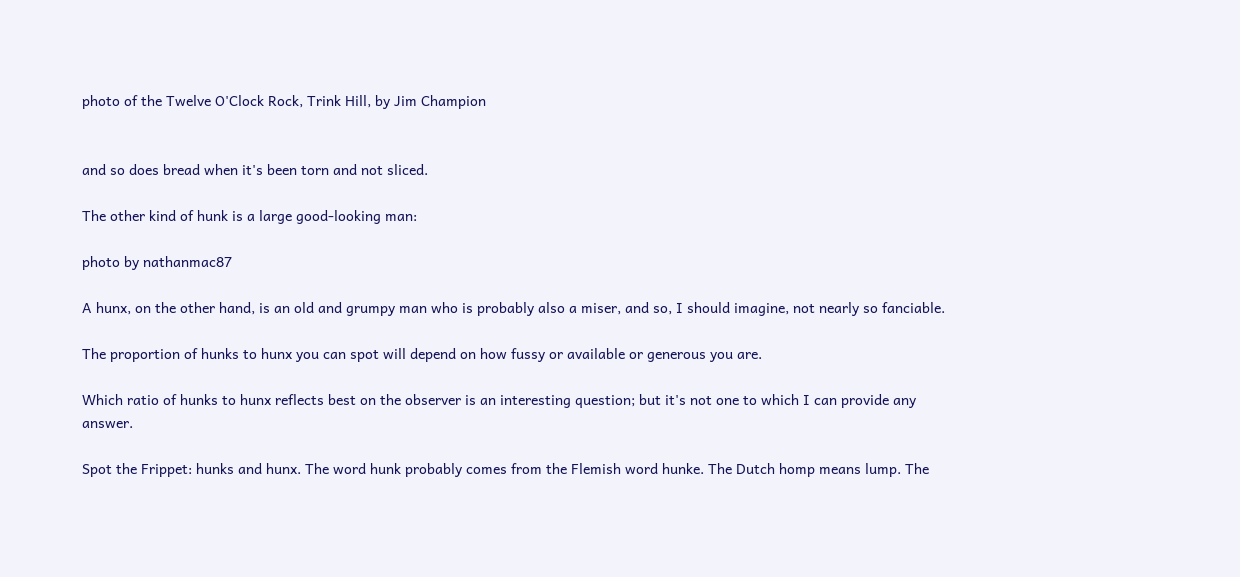photo of the Twelve O'Clock Rock, Trink Hill, by Jim Champion


and so does bread when it's been torn and not sliced.

The other kind of hunk is a large good-looking man:

photo by nathanmac87

A hunx, on the other hand, is an old and grumpy man who is probably also a miser, and so, I should imagine, not nearly so fanciable.

The proportion of hunks to hunx you can spot will depend on how fussy or available or generous you are.

Which ratio of hunks to hunx reflects best on the observer is an interesting question; but it's not one to which I can provide any answer.

Spot the Frippet: hunks and hunx. The word hunk probably comes from the Flemish word hunke. The Dutch homp means lump. The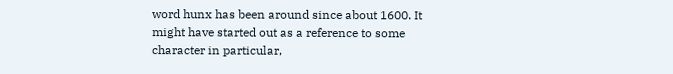word hunx has been around since about 1600. It might have started out as a reference to some character in particular,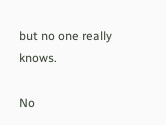but no one really knows.

No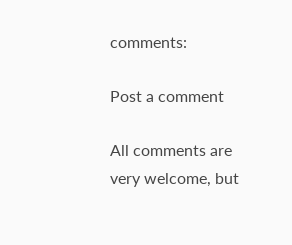comments:

Post a comment

All comments are very welcome, but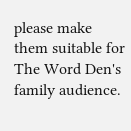please make them suitable for The Word Den's family audience.